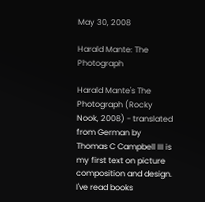May 30, 2008

Harald Mante: The Photograph

Harald Mante's The Photograph (Rocky Nook, 2008) - translated from German by Thomas C Campbell III is my first text on picture composition and design. I've read books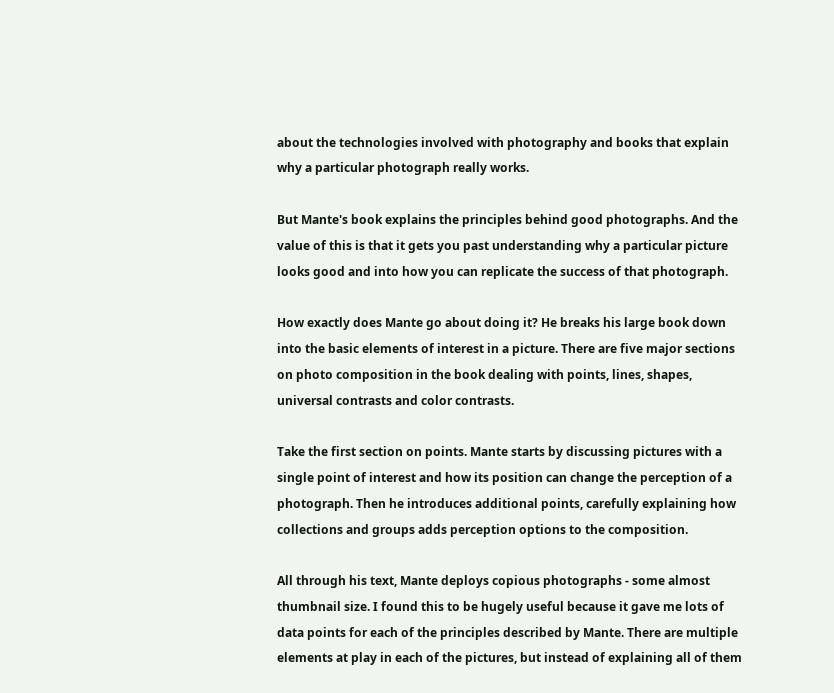about the technologies involved with photography and books that explain why a particular photograph really works.

But Mante's book explains the principles behind good photographs. And the value of this is that it gets you past understanding why a particular picture looks good and into how you can replicate the success of that photograph.

How exactly does Mante go about doing it? He breaks his large book down into the basic elements of interest in a picture. There are five major sections on photo composition in the book dealing with points, lines, shapes, universal contrasts and color contrasts.

Take the first section on points. Mante starts by discussing pictures with a single point of interest and how its position can change the perception of a photograph. Then he introduces additional points, carefully explaining how collections and groups adds perception options to the composition.

All through his text, Mante deploys copious photographs - some almost thumbnail size. I found this to be hugely useful because it gave me lots of data points for each of the principles described by Mante. There are multiple elements at play in each of the pictures, but instead of explaining all of them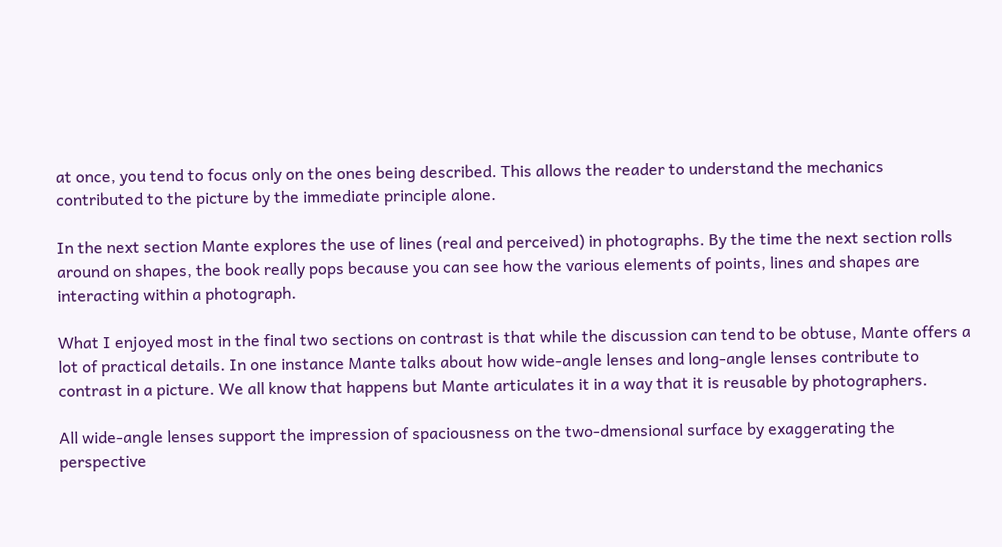at once, you tend to focus only on the ones being described. This allows the reader to understand the mechanics contributed to the picture by the immediate principle alone.

In the next section Mante explores the use of lines (real and perceived) in photographs. By the time the next section rolls around on shapes, the book really pops because you can see how the various elements of points, lines and shapes are interacting within a photograph.

What I enjoyed most in the final two sections on contrast is that while the discussion can tend to be obtuse, Mante offers a lot of practical details. In one instance Mante talks about how wide-angle lenses and long-angle lenses contribute to contrast in a picture. We all know that happens but Mante articulates it in a way that it is reusable by photographers.

All wide-angle lenses support the impression of spaciousness on the two-dmensional surface by exaggerating the perspective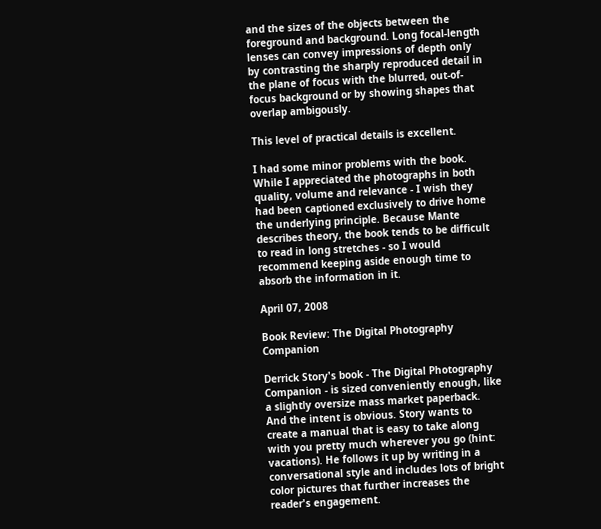and the sizes of the objects between the foreground and background. Long focal-length lenses can convey impressions of depth only by contrasting the sharply reproduced detail in the plane of focus with the blurred, out-of-focus background or by showing shapes that overlap ambigously.

This level of practical details is excellent.

I had some minor problems with the book. While I appreciated the photographs in both quality, volume and relevance - I wish they had been captioned exclusively to drive home the underlying principle. Because Mante describes theory, the book tends to be difficult to read in long stretches - so I would recommend keeping aside enough time to absorb the information in it.

April 07, 2008

Book Review: The Digital Photography Companion

Derrick Story's book - The Digital Photography Companion - is sized conveniently enough, like a slightly oversize mass market paperback. And the intent is obvious. Story wants to create a manual that is easy to take along with you pretty much wherever you go (hint: vacations). He follows it up by writing in a conversational style and includes lots of bright color pictures that further increases the reader's engagement.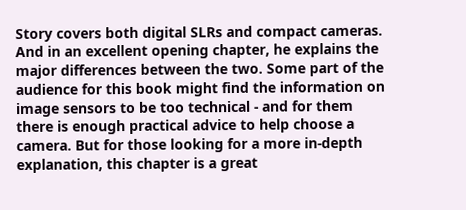Story covers both digital SLRs and compact cameras. And in an excellent opening chapter, he explains the major differences between the two. Some part of the audience for this book might find the information on image sensors to be too technical - and for them there is enough practical advice to help choose a camera. But for those looking for a more in-depth explanation, this chapter is a great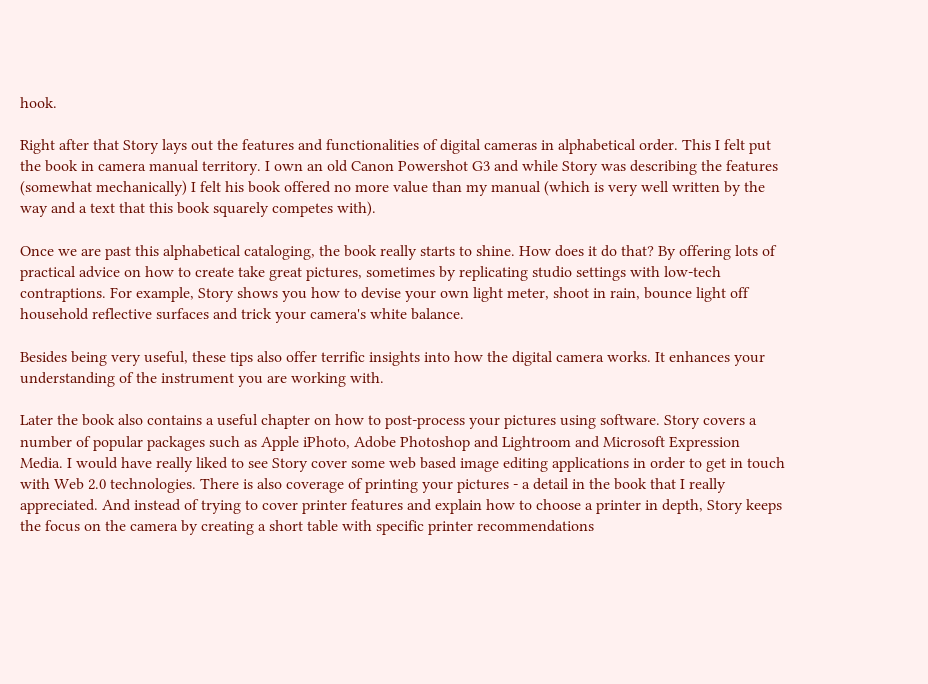hook.

Right after that Story lays out the features and functionalities of digital cameras in alphabetical order. This I felt put the book in camera manual territory. I own an old Canon Powershot G3 and while Story was describing the features (somewhat mechanically) I felt his book offered no more value than my manual (which is very well written by the way and a text that this book squarely competes with).

Once we are past this alphabetical cataloging, the book really starts to shine. How does it do that? By offering lots of practical advice on how to create take great pictures, sometimes by replicating studio settings with low-tech contraptions. For example, Story shows you how to devise your own light meter, shoot in rain, bounce light off household reflective surfaces and trick your camera's white balance.

Besides being very useful, these tips also offer terrific insights into how the digital camera works. It enhances your understanding of the instrument you are working with.

Later the book also contains a useful chapter on how to post-process your pictures using software. Story covers a number of popular packages such as Apple iPhoto, Adobe Photoshop and Lightroom and Microsoft Expression Media. I would have really liked to see Story cover some web based image editing applications in order to get in touch with Web 2.0 technologies. There is also coverage of printing your pictures - a detail in the book that I really appreciated. And instead of trying to cover printer features and explain how to choose a printer in depth, Story keeps the focus on the camera by creating a short table with specific printer recommendations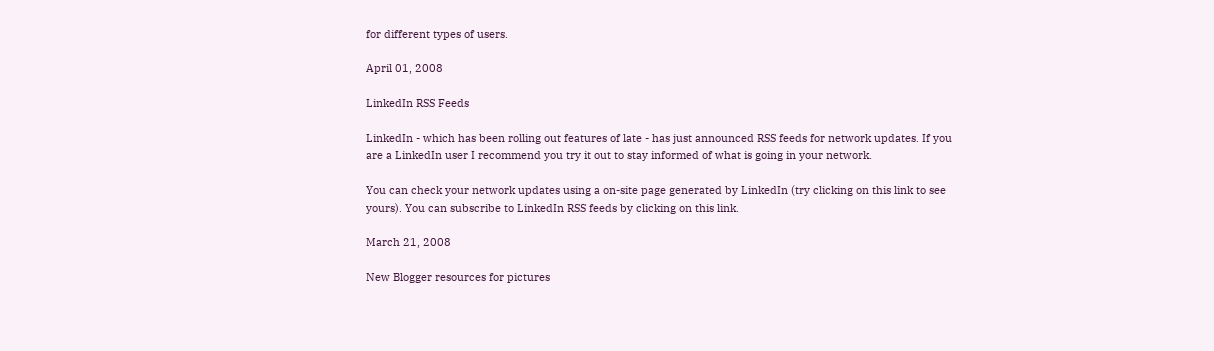for different types of users.

April 01, 2008

LinkedIn RSS Feeds

LinkedIn - which has been rolling out features of late - has just announced RSS feeds for network updates. If you are a LinkedIn user I recommend you try it out to stay informed of what is going in your network.

You can check your network updates using a on-site page generated by LinkedIn (try clicking on this link to see yours). You can subscribe to LinkedIn RSS feeds by clicking on this link.

March 21, 2008

New Blogger resources for pictures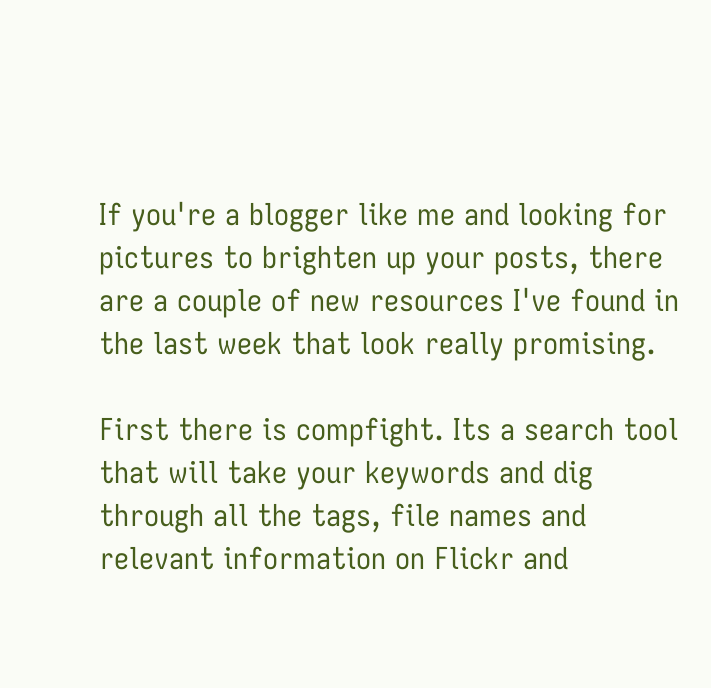If you're a blogger like me and looking for pictures to brighten up your posts, there are a couple of new resources I've found in the last week that look really promising.

First there is compfight. Its a search tool that will take your keywords and dig through all the tags, file names and relevant information on Flickr and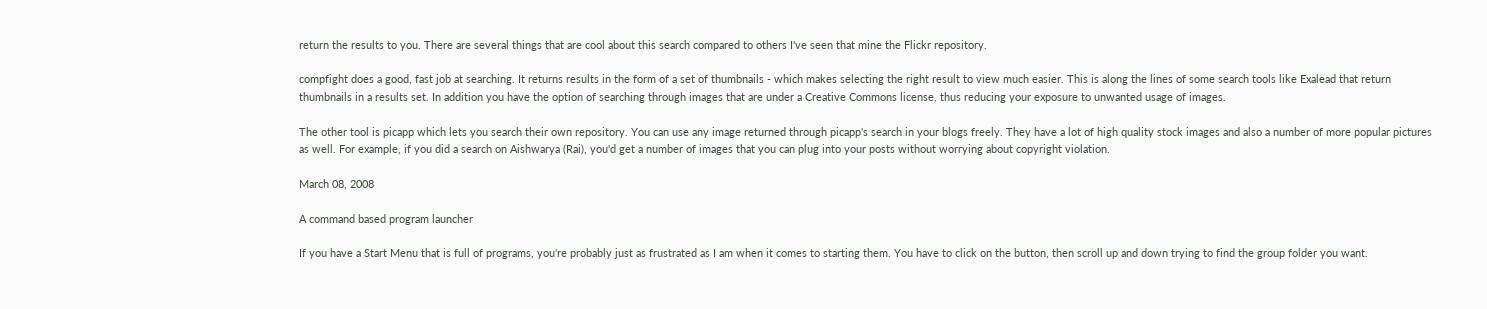return the results to you. There are several things that are cool about this search compared to others I've seen that mine the Flickr repository.

compfight does a good, fast job at searching. It returns results in the form of a set of thumbnails - which makes selecting the right result to view much easier. This is along the lines of some search tools like Exalead that return thumbnails in a results set. In addition you have the option of searching through images that are under a Creative Commons license, thus reducing your exposure to unwanted usage of images.

The other tool is picapp which lets you search their own repository. You can use any image returned through picapp's search in your blogs freely. They have a lot of high quality stock images and also a number of more popular pictures as well. For example, if you did a search on Aishwarya (Rai), you'd get a number of images that you can plug into your posts without worrying about copyright violation.

March 08, 2008

A command based program launcher

If you have a Start Menu that is full of programs, you're probably just as frustrated as I am when it comes to starting them. You have to click on the button, then scroll up and down trying to find the group folder you want.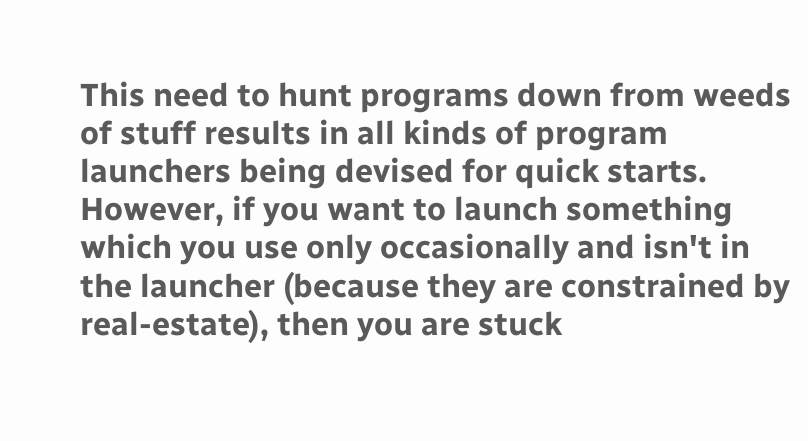This need to hunt programs down from weeds of stuff results in all kinds of program launchers being devised for quick starts. However, if you want to launch something which you use only occasionally and isn't in the launcher (because they are constrained by real-estate), then you are stuck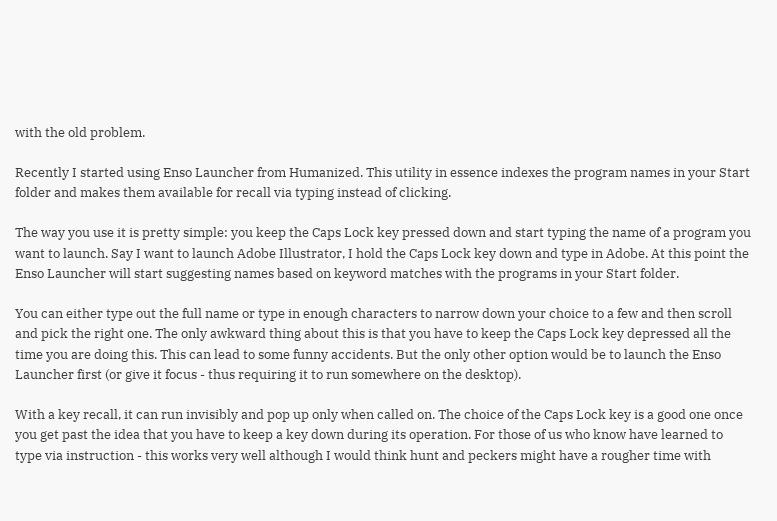with the old problem.

Recently I started using Enso Launcher from Humanized. This utility in essence indexes the program names in your Start folder and makes them available for recall via typing instead of clicking.

The way you use it is pretty simple: you keep the Caps Lock key pressed down and start typing the name of a program you want to launch. Say I want to launch Adobe Illustrator, I hold the Caps Lock key down and type in Adobe. At this point the Enso Launcher will start suggesting names based on keyword matches with the programs in your Start folder.

You can either type out the full name or type in enough characters to narrow down your choice to a few and then scroll and pick the right one. The only awkward thing about this is that you have to keep the Caps Lock key depressed all the time you are doing this. This can lead to some funny accidents. But the only other option would be to launch the Enso Launcher first (or give it focus - thus requiring it to run somewhere on the desktop).

With a key recall, it can run invisibly and pop up only when called on. The choice of the Caps Lock key is a good one once you get past the idea that you have to keep a key down during its operation. For those of us who know have learned to type via instruction - this works very well although I would think hunt and peckers might have a rougher time with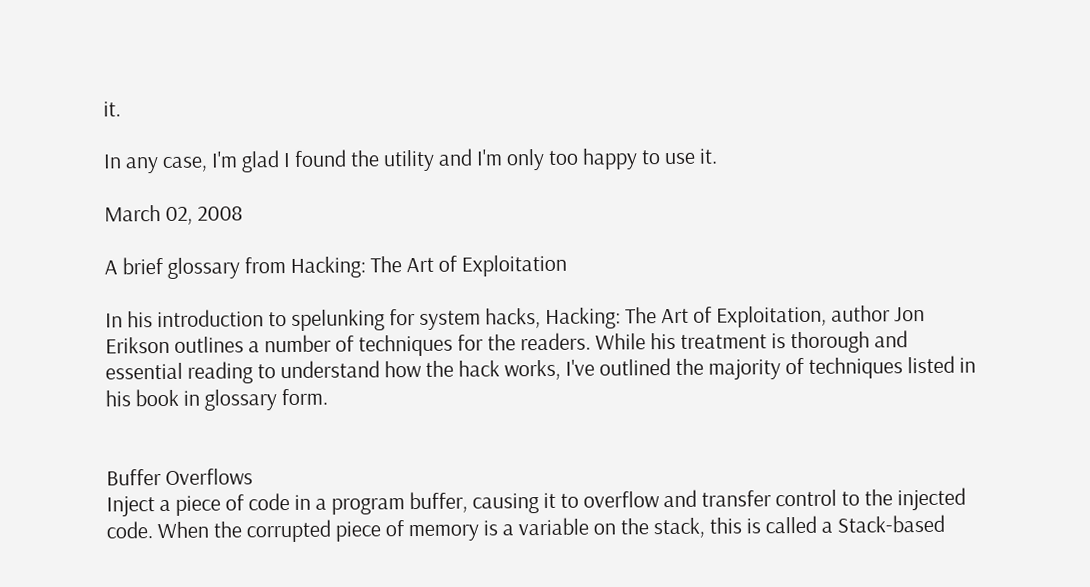it.

In any case, I'm glad I found the utility and I'm only too happy to use it.

March 02, 2008

A brief glossary from Hacking: The Art of Exploitation

In his introduction to spelunking for system hacks, Hacking: The Art of Exploitation, author Jon Erikson outlines a number of techniques for the readers. While his treatment is thorough and essential reading to understand how the hack works, I've outlined the majority of techniques listed in his book in glossary form.


Buffer Overflows
Inject a piece of code in a program buffer, causing it to overflow and transfer control to the injected code. When the corrupted piece of memory is a variable on the stack, this is called a Stack-based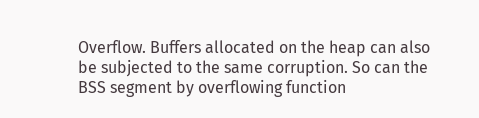Overflow. Buffers allocated on the heap can also be subjected to the same corruption. So can the BSS segment by overflowing function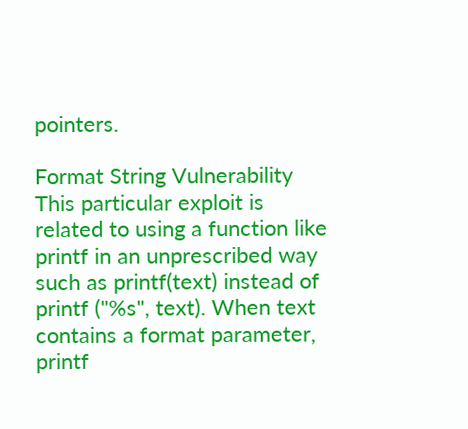pointers.

Format String Vulnerability
This particular exploit is related to using a function like printf in an unprescribed way such as printf(text) instead of printf ("%s", text). When text contains a format parameter, printf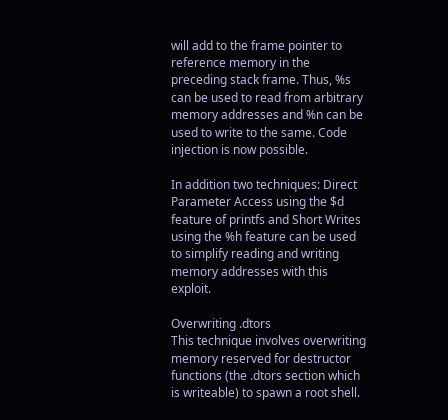will add to the frame pointer to reference memory in the preceding stack frame. Thus, %s can be used to read from arbitrary memory addresses and %n can be used to write to the same. Code injection is now possible.

In addition two techniques: Direct Parameter Access using the $d feature of printfs and Short Writes using the %h feature can be used to simplify reading and writing memory addresses with this exploit.

Overwriting .dtors
This technique involves overwriting memory reserved for destructor functions (the .dtors section which is writeable) to spawn a root shell.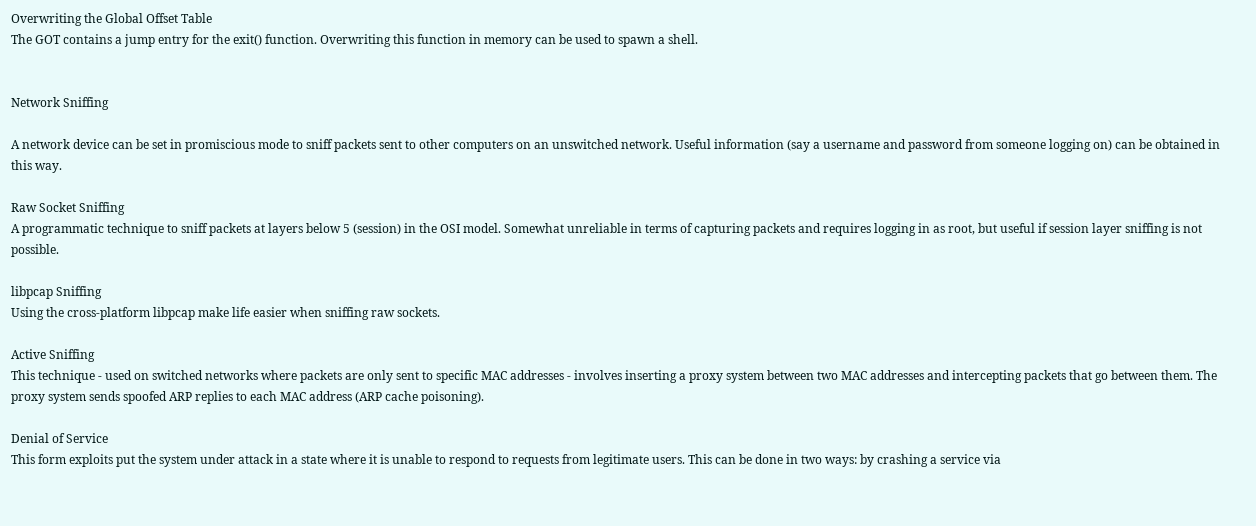Overwriting the Global Offset Table
The GOT contains a jump entry for the exit() function. Overwriting this function in memory can be used to spawn a shell.


Network Sniffing

A network device can be set in promiscious mode to sniff packets sent to other computers on an unswitched network. Useful information (say a username and password from someone logging on) can be obtained in this way.

Raw Socket Sniffing
A programmatic technique to sniff packets at layers below 5 (session) in the OSI model. Somewhat unreliable in terms of capturing packets and requires logging in as root, but useful if session layer sniffing is not possible.

libpcap Sniffing
Using the cross-platform libpcap make life easier when sniffing raw sockets.

Active Sniffing
This technique - used on switched networks where packets are only sent to specific MAC addresses - involves inserting a proxy system between two MAC addresses and intercepting packets that go between them. The proxy system sends spoofed ARP replies to each MAC address (ARP cache poisoning).

Denial of Service
This form exploits put the system under attack in a state where it is unable to respond to requests from legitimate users. This can be done in two ways: by crashing a service via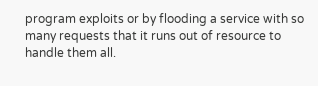program exploits or by flooding a service with so many requests that it runs out of resource to handle them all.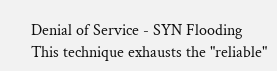Denial of Service - SYN Flooding
This technique exhausts the "reliable"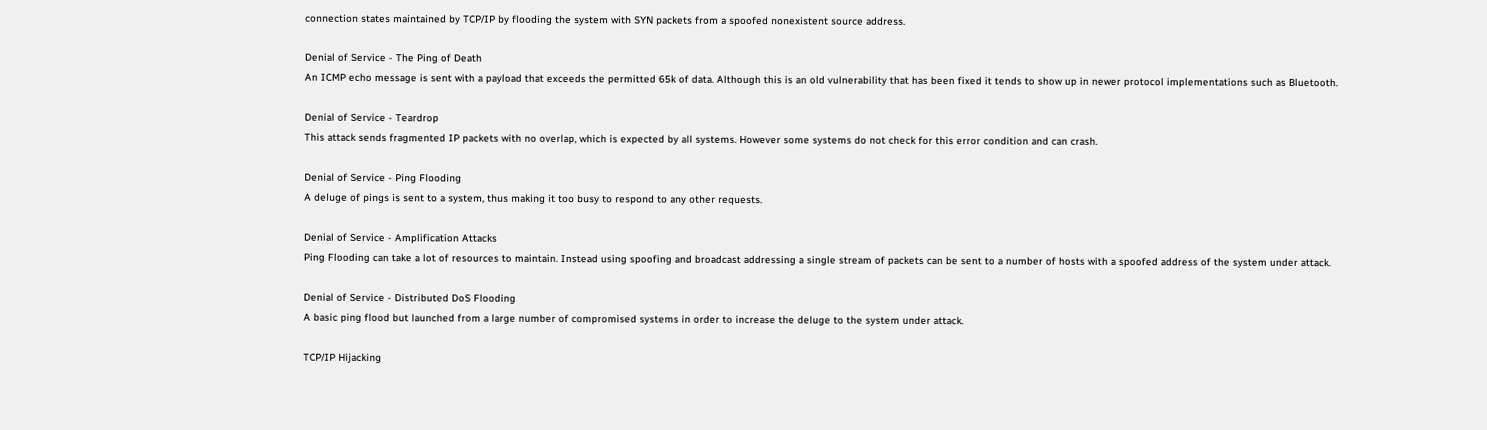connection states maintained by TCP/IP by flooding the system with SYN packets from a spoofed nonexistent source address.

Denial of Service - The Ping of Death
An ICMP echo message is sent with a payload that exceeds the permitted 65k of data. Although this is an old vulnerability that has been fixed it tends to show up in newer protocol implementations such as Bluetooth.

Denial of Service - Teardrop
This attack sends fragmented IP packets with no overlap, which is expected by all systems. However some systems do not check for this error condition and can crash.

Denial of Service - Ping Flooding
A deluge of pings is sent to a system, thus making it too busy to respond to any other requests.

Denial of Service - Amplification Attacks
Ping Flooding can take a lot of resources to maintain. Instead using spoofing and broadcast addressing a single stream of packets can be sent to a number of hosts with a spoofed address of the system under attack.

Denial of Service - Distributed DoS Flooding
A basic ping flood but launched from a large number of compromised systems in order to increase the deluge to the system under attack.

TCP/IP Hijacking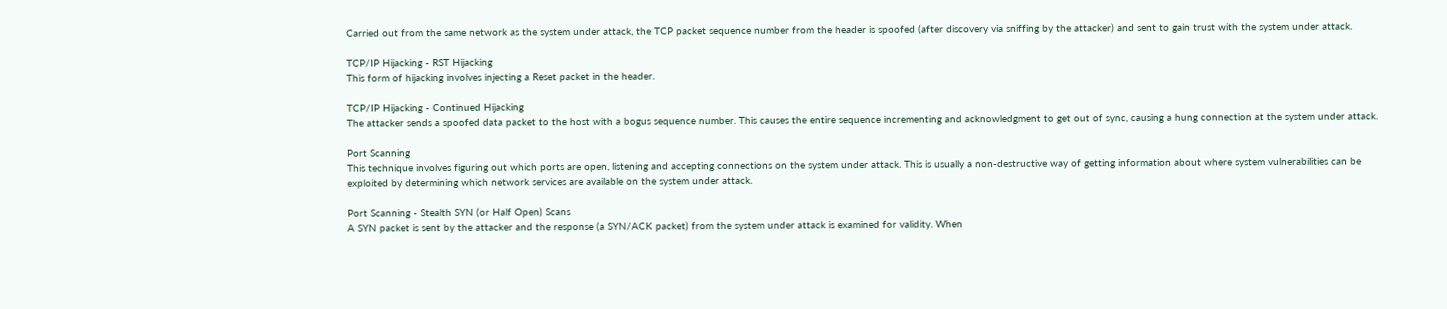Carried out from the same network as the system under attack, the TCP packet sequence number from the header is spoofed (after discovery via sniffing by the attacker) and sent to gain trust with the system under attack.

TCP/IP Hijacking - RST Hijacking
This form of hijacking involves injecting a Reset packet in the header.

TCP/IP Hijacking - Continued Hijacking
The attacker sends a spoofed data packet to the host with a bogus sequence number. This causes the entire sequence incrementing and acknowledgment to get out of sync, causing a hung connection at the system under attack.

Port Scanning
This technique involves figuring out which ports are open, listening and accepting connections on the system under attack. This is usually a non-destructive way of getting information about where system vulnerabilities can be exploited by determining which network services are available on the system under attack.

Port Scanning - Stealth SYN (or Half Open) Scans
A SYN packet is sent by the attacker and the response (a SYN/ACK packet) from the system under attack is examined for validity. When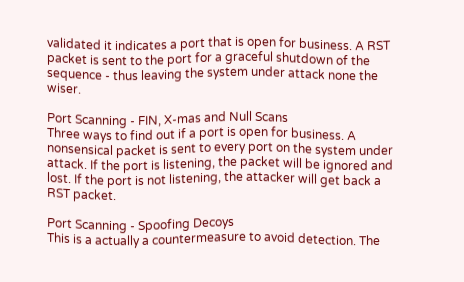validated it indicates a port that is open for business. A RST packet is sent to the port for a graceful shutdown of the sequence - thus leaving the system under attack none the wiser.

Port Scanning - FIN, X-mas and Null Scans
Three ways to find out if a port is open for business. A nonsensical packet is sent to every port on the system under attack. If the port is listening, the packet will be ignored and lost. If the port is not listening, the attacker will get back a RST packet.

Port Scanning - Spoofing Decoys
This is a actually a countermeasure to avoid detection. The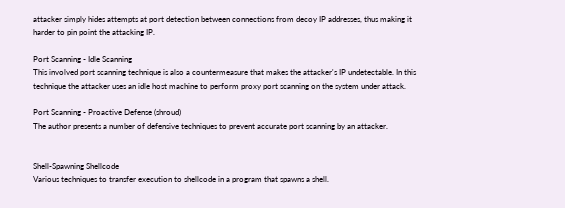attacker simply hides attempts at port detection between connections from decoy IP addresses, thus making it harder to pin point the attacking IP.

Port Scanning - Idle Scanning
This involved port scanning technique is also a countermeasure that makes the attacker's IP undetectable. In this technique the attacker uses an idle host machine to perform proxy port scanning on the system under attack.

Port Scanning - Proactive Defense (shroud)
The author presents a number of defensive techniques to prevent accurate port scanning by an attacker.


Shell-Spawning Shellcode
Various techniques to transfer execution to shellcode in a program that spawns a shell.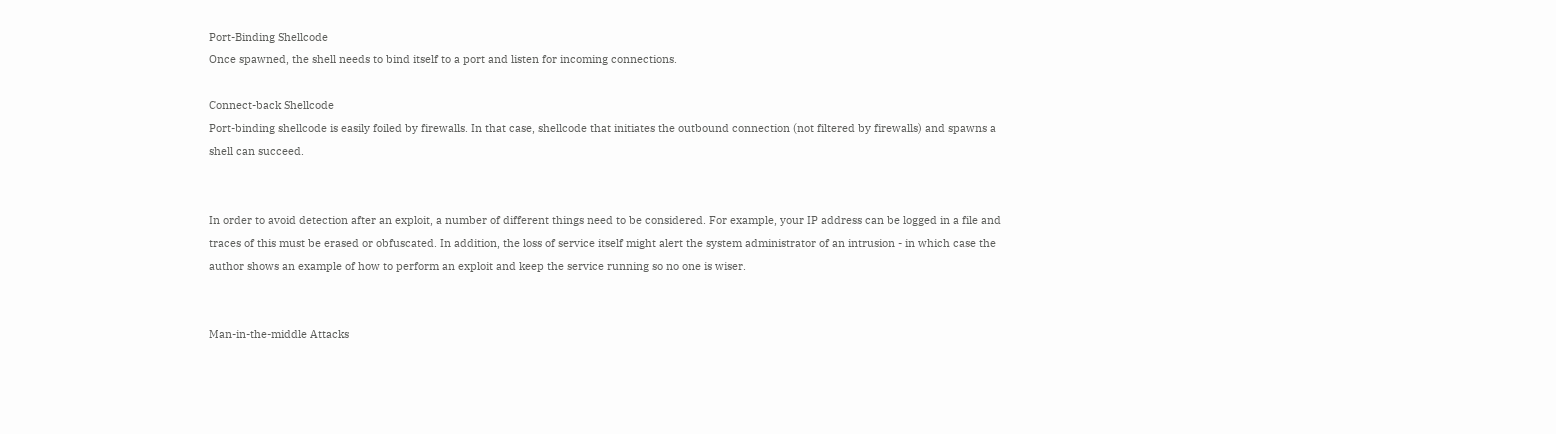Port-Binding Shellcode
Once spawned, the shell needs to bind itself to a port and listen for incoming connections.

Connect-back Shellcode
Port-binding shellcode is easily foiled by firewalls. In that case, shellcode that initiates the outbound connection (not filtered by firewalls) and spawns a shell can succeed.


In order to avoid detection after an exploit, a number of different things need to be considered. For example, your IP address can be logged in a file and traces of this must be erased or obfuscated. In addition, the loss of service itself might alert the system administrator of an intrusion - in which case the author shows an example of how to perform an exploit and keep the service running so no one is wiser.


Man-in-the-middle Attacks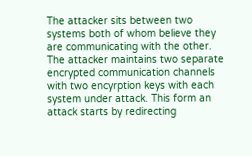The attacker sits between two systems both of whom believe they are communicating with the other. The attacker maintains two separate encrypted communication channels with two encyrption keys with each system under attack. This form an attack starts by redirecting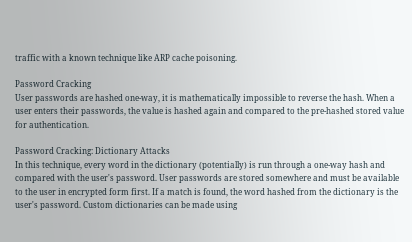traffic with a known technique like ARP cache poisoning.

Password Cracking
User passwords are hashed one-way, it is mathematically impossible to reverse the hash. When a user enters their passwords, the value is hashed again and compared to the pre-hashed stored value for authentication.

Password Cracking: Dictionary Attacks
In this technique, every word in the dictionary (potentially) is run through a one-way hash and compared with the user's password. User passwords are stored somewhere and must be available to the user in encrypted form first. If a match is found, the word hashed from the dictionary is the user's password. Custom dictionaries can be made using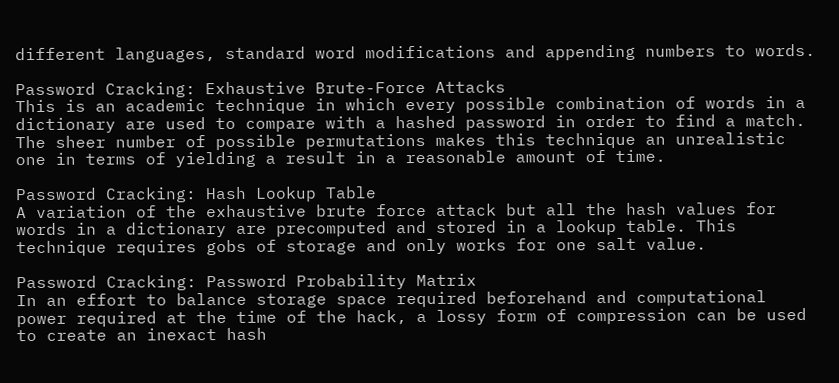different languages, standard word modifications and appending numbers to words.

Password Cracking: Exhaustive Brute-Force Attacks
This is an academic technique in which every possible combination of words in a dictionary are used to compare with a hashed password in order to find a match. The sheer number of possible permutations makes this technique an unrealistic one in terms of yielding a result in a reasonable amount of time.

Password Cracking: Hash Lookup Table
A variation of the exhaustive brute force attack but all the hash values for words in a dictionary are precomputed and stored in a lookup table. This technique requires gobs of storage and only works for one salt value.

Password Cracking: Password Probability Matrix
In an effort to balance storage space required beforehand and computational power required at the time of the hack, a lossy form of compression can be used to create an inexact hash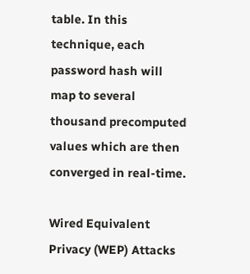table. In this technique, each password hash will map to several thousand precomputed values which are then converged in real-time.

Wired Equivalent Privacy (WEP) Attacks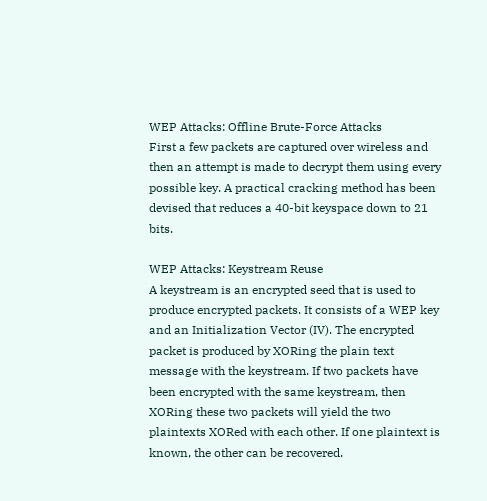WEP Attacks: Offline Brute-Force Attacks
First a few packets are captured over wireless and then an attempt is made to decrypt them using every possible key. A practical cracking method has been devised that reduces a 40-bit keyspace down to 21 bits.

WEP Attacks: Keystream Reuse
A keystream is an encrypted seed that is used to produce encrypted packets. It consists of a WEP key and an Initialization Vector (IV). The encrypted packet is produced by XORing the plain text message with the keystream. If two packets have been encrypted with the same keystream, then XORing these two packets will yield the two plaintexts XORed with each other. If one plaintext is known, the other can be recovered.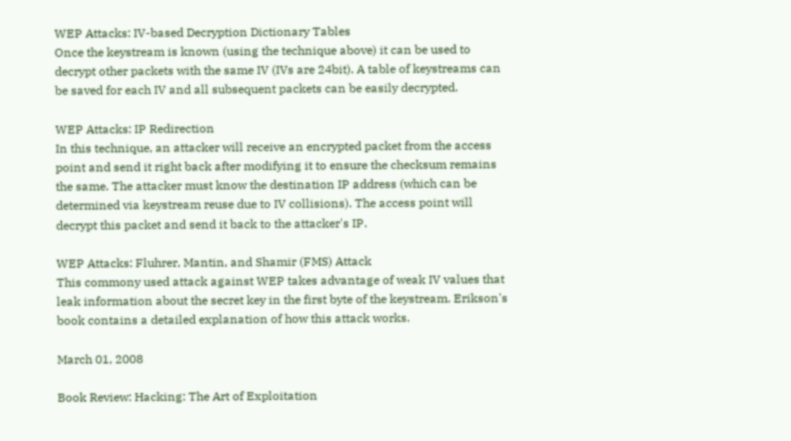WEP Attacks: IV-based Decryption Dictionary Tables
Once the keystream is known (using the technique above) it can be used to decrypt other packets with the same IV (IVs are 24bit). A table of keystreams can be saved for each IV and all subsequent packets can be easily decrypted.

WEP Attacks: IP Redirection
In this technique, an attacker will receive an encrypted packet from the access point and send it right back after modifying it to ensure the checksum remains the same. The attacker must know the destination IP address (which can be determined via keystream reuse due to IV collisions). The access point will decrypt this packet and send it back to the attacker's IP.

WEP Attacks: Fluhrer, Mantin, and Shamir (FMS) Attack
This commony used attack against WEP takes advantage of weak IV values that leak information about the secret key in the first byte of the keystream. Erikson's book contains a detailed explanation of how this attack works.

March 01, 2008

Book Review: Hacking: The Art of Exploitation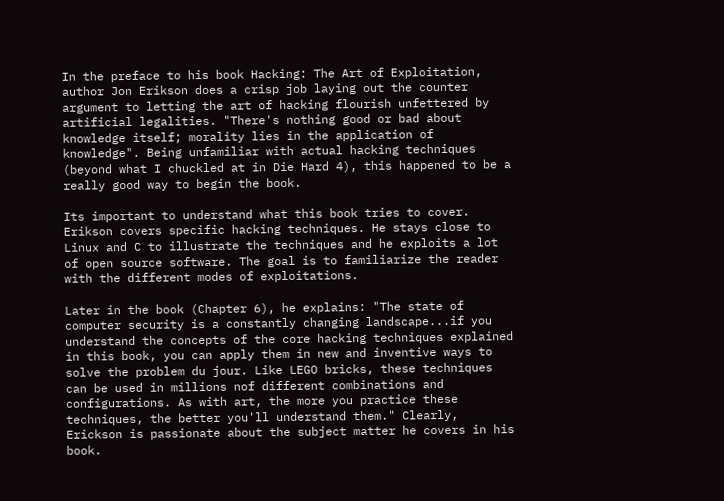In the preface to his book Hacking: The Art of Exploitation, author Jon Erikson does a crisp job laying out the counter argument to letting the art of hacking flourish unfettered by artificial legalities. "There's nothing good or bad about knowledge itself; morality lies in the application of knowledge". Being unfamiliar with actual hacking techniques (beyond what I chuckled at in Die Hard 4), this happened to be a really good way to begin the book.

Its important to understand what this book tries to cover. Erikson covers specific hacking techniques. He stays close to Linux and C to illustrate the techniques and he exploits a lot of open source software. The goal is to familiarize the reader with the different modes of exploitations.

Later in the book (Chapter 6), he explains: "The state of computer security is a constantly changing landscape...if you understand the concepts of the core hacking techniques explained in this book, you can apply them in new and inventive ways to solve the problem du jour. Like LEGO bricks, these techniques can be used in millions nof different combinations and configurations. As with art, the more you practice these techniques, the better you'll understand them." Clearly, Erickson is passionate about the subject matter he covers in his book.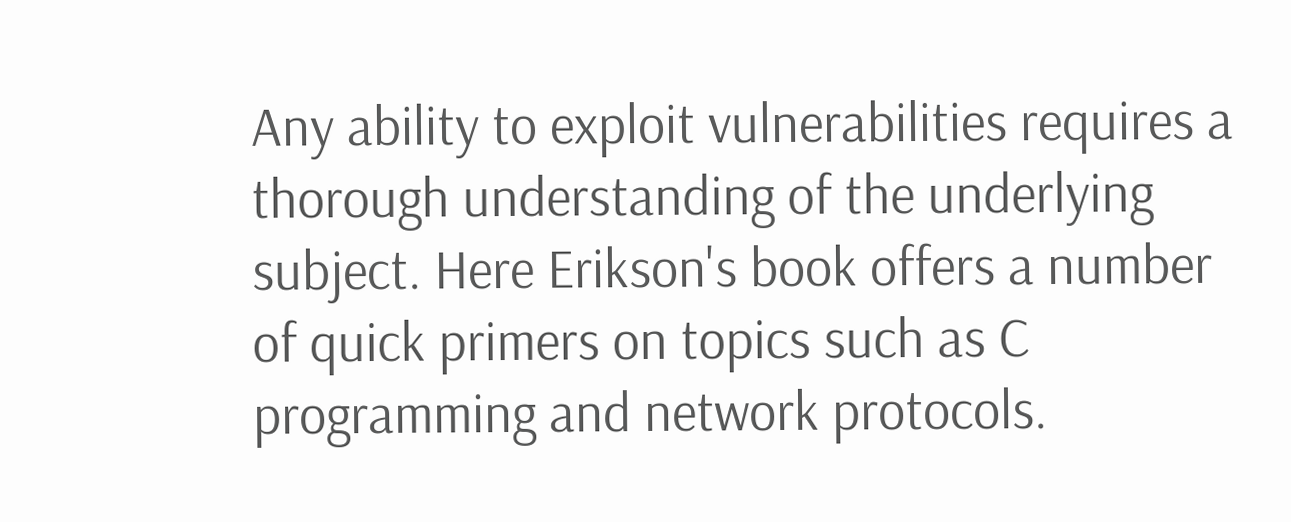Any ability to exploit vulnerabilities requires a thorough understanding of the underlying subject. Here Erikson's book offers a number of quick primers on topics such as C programming and network protocols.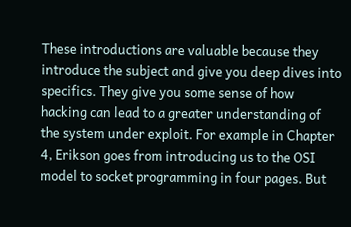These introductions are valuable because they introduce the subject and give you deep dives into specifics. They give you some sense of how hacking can lead to a greater understanding of the system under exploit. For example in Chapter 4, Erikson goes from introducing us to the OSI model to socket programming in four pages. But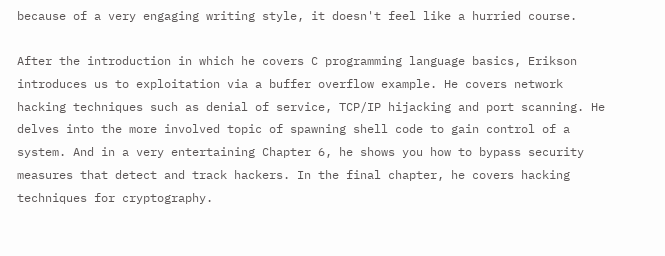because of a very engaging writing style, it doesn't feel like a hurried course.

After the introduction in which he covers C programming language basics, Erikson introduces us to exploitation via a buffer overflow example. He covers network hacking techniques such as denial of service, TCP/IP hijacking and port scanning. He delves into the more involved topic of spawning shell code to gain control of a system. And in a very entertaining Chapter 6, he shows you how to bypass security measures that detect and track hackers. In the final chapter, he covers hacking techniques for cryptography.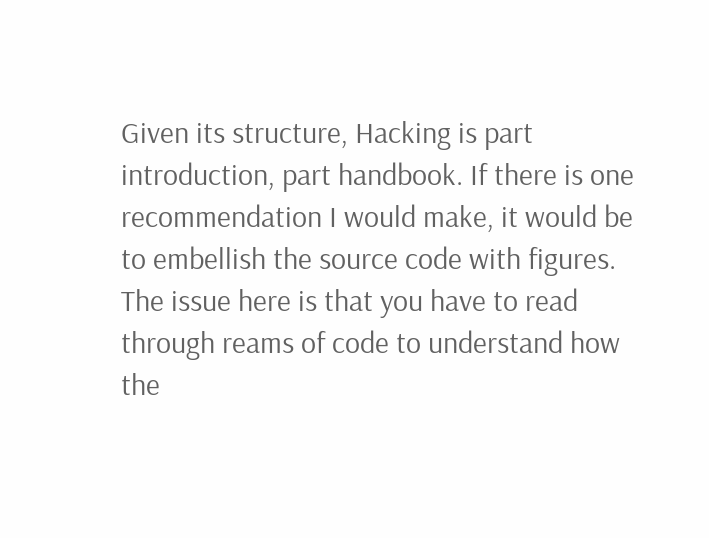Given its structure, Hacking is part introduction, part handbook. If there is one recommendation I would make, it would be to embellish the source code with figures. The issue here is that you have to read through reams of code to understand how the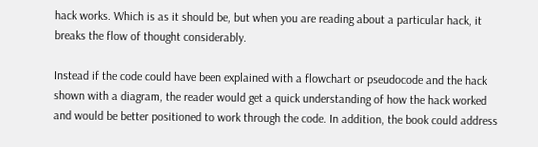hack works. Which is as it should be, but when you are reading about a particular hack, it breaks the flow of thought considerably.

Instead if the code could have been explained with a flowchart or pseudocode and the hack shown with a diagram, the reader would get a quick understanding of how the hack worked and would be better positioned to work through the code. In addition, the book could address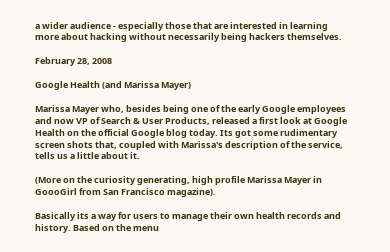a wider audience - especially those that are interested in learning more about hacking without necessarily being hackers themselves.

February 28, 2008

Google Health (and Marissa Mayer)

Marissa Mayer who, besides being one of the early Google employees and now VP of Search & User Products, released a first look at Google Health on the official Google blog today. Its got some rudimentary screen shots that, coupled with Marissa's description of the service, tells us a little about it.

(More on the curiosity generating, high profile Marissa Mayer in GoooGirl from San Francisco magazine).

Basically its a way for users to manage their own health records and history. Based on the menu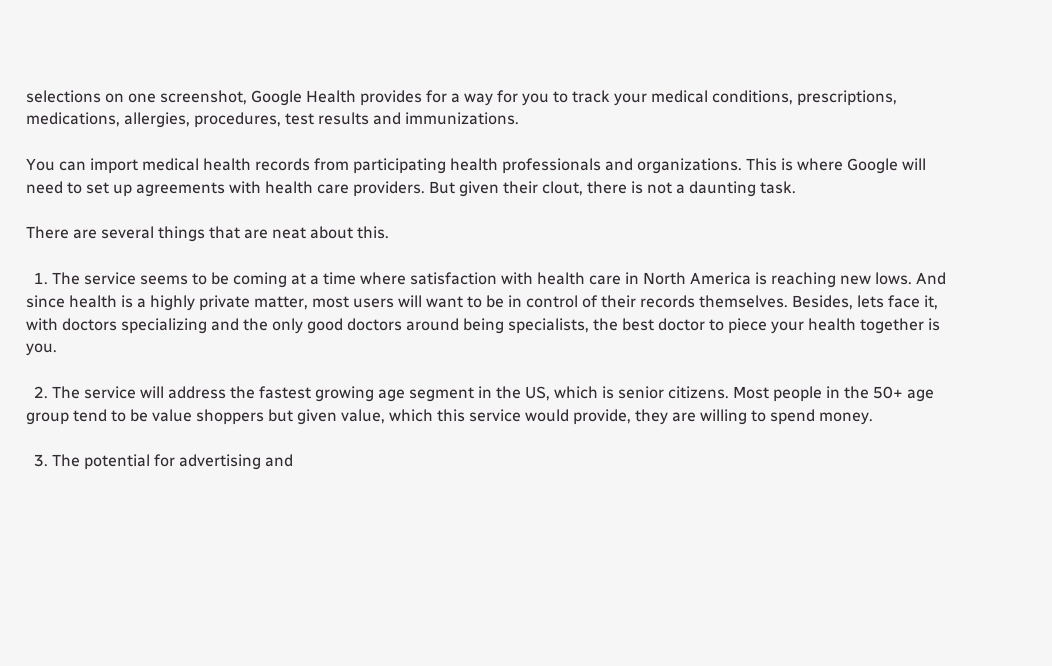selections on one screenshot, Google Health provides for a way for you to track your medical conditions, prescriptions, medications, allergies, procedures, test results and immunizations.

You can import medical health records from participating health professionals and organizations. This is where Google will need to set up agreements with health care providers. But given their clout, there is not a daunting task.

There are several things that are neat about this.

  1. The service seems to be coming at a time where satisfaction with health care in North America is reaching new lows. And since health is a highly private matter, most users will want to be in control of their records themselves. Besides, lets face it, with doctors specializing and the only good doctors around being specialists, the best doctor to piece your health together is you.

  2. The service will address the fastest growing age segment in the US, which is senior citizens. Most people in the 50+ age group tend to be value shoppers but given value, which this service would provide, they are willing to spend money.

  3. The potential for advertising and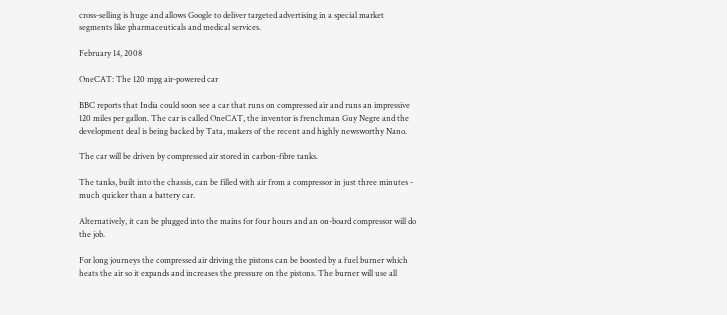cross-selling is huge and allows Google to deliver targeted advertising in a special market segments like pharmaceuticals and medical services.

February 14, 2008

OneCAT: The 120 mpg air-powered car

BBC reports that India could soon see a car that runs on compressed air and runs an impressive 120 miles per gallon. The car is called OneCAT, the inventor is frenchman Guy Negre and the development deal is being backed by Tata, makers of the recent and highly newsworthy Nano.

The car will be driven by compressed air stored in carbon-fibre tanks.

The tanks, built into the chassis, can be filled with air from a compressor in just three minutes - much quicker than a battery car.

Alternatively, it can be plugged into the mains for four hours and an on-board compressor will do the job.

For long journeys the compressed air driving the pistons can be boosted by a fuel burner which heats the air so it expands and increases the pressure on the pistons. The burner will use all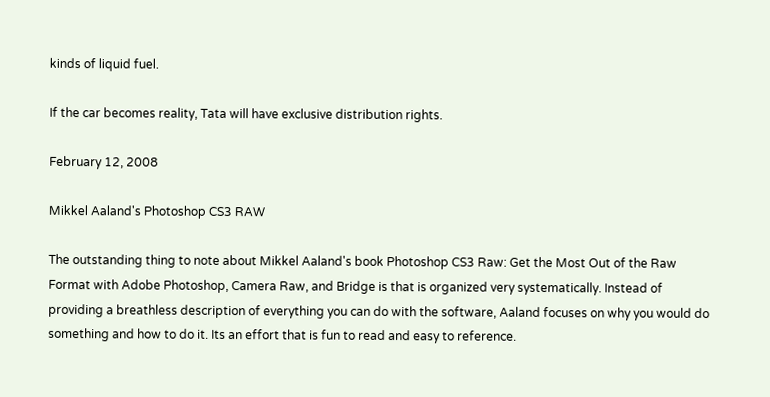kinds of liquid fuel.

If the car becomes reality, Tata will have exclusive distribution rights.

February 12, 2008

Mikkel Aaland's Photoshop CS3 RAW

The outstanding thing to note about Mikkel Aaland's book Photoshop CS3 Raw: Get the Most Out of the Raw Format with Adobe Photoshop, Camera Raw, and Bridge is that is organized very systematically. Instead of providing a breathless description of everything you can do with the software, Aaland focuses on why you would do something and how to do it. Its an effort that is fun to read and easy to reference.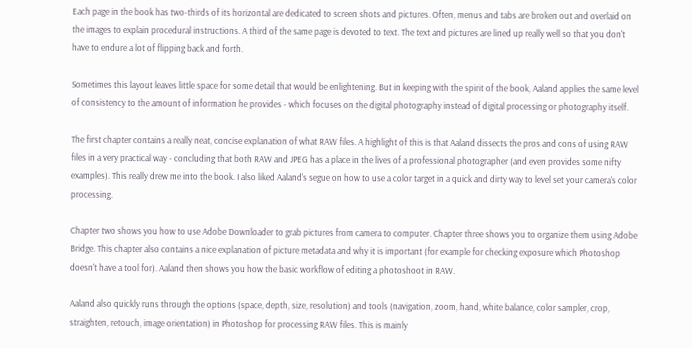Each page in the book has two-thirds of its horizontal are dedicated to screen shots and pictures. Often, menus and tabs are broken out and overlaid on the images to explain procedural instructions. A third of the same page is devoted to text. The text and pictures are lined up really well so that you don't have to endure a lot of flipping back and forth.

Sometimes this layout leaves little space for some detail that would be enlightening. But in keeping with the spirit of the book, Aaland applies the same level of consistency to the amount of information he provides - which focuses on the digital photography instead of digital processing or photography itself.

The first chapter contains a really neat, concise explanation of what RAW files. A highlight of this is that Aaland dissects the pros and cons of using RAW files in a very practical way - concluding that both RAW and JPEG has a place in the lives of a professional photographer (and even provides some nifty examples). This really drew me into the book. I also liked Aaland's segue on how to use a color target in a quick and dirty way to level set your camera's color processing.

Chapter two shows you how to use Adobe Downloader to grab pictures from camera to computer. Chapter three shows you to organize them using Adobe Bridge. This chapter also contains a nice explanation of picture metadata and why it is important (for example for checking exposure which Photoshop doesn't have a tool for). Aaland then shows you how the basic workflow of editing a photoshoot in RAW.

Aaland also quickly runs through the options (space, depth, size, resolution) and tools (navigation, zoom, hand, white balance, color sampler, crop, straighten, retouch, image orientation) in Photoshop for processing RAW files. This is mainly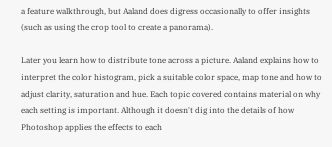a feature walkthrough, but Aaland does digress occasionally to offer insights (such as using the crop tool to create a panorama).

Later you learn how to distribute tone across a picture. Aaland explains how to interpret the color histogram, pick a suitable color space, map tone and how to adjust clarity, saturation and hue. Each topic covered contains material on why each setting is important. Although it doesn't dig into the details of how Photoshop applies the effects to each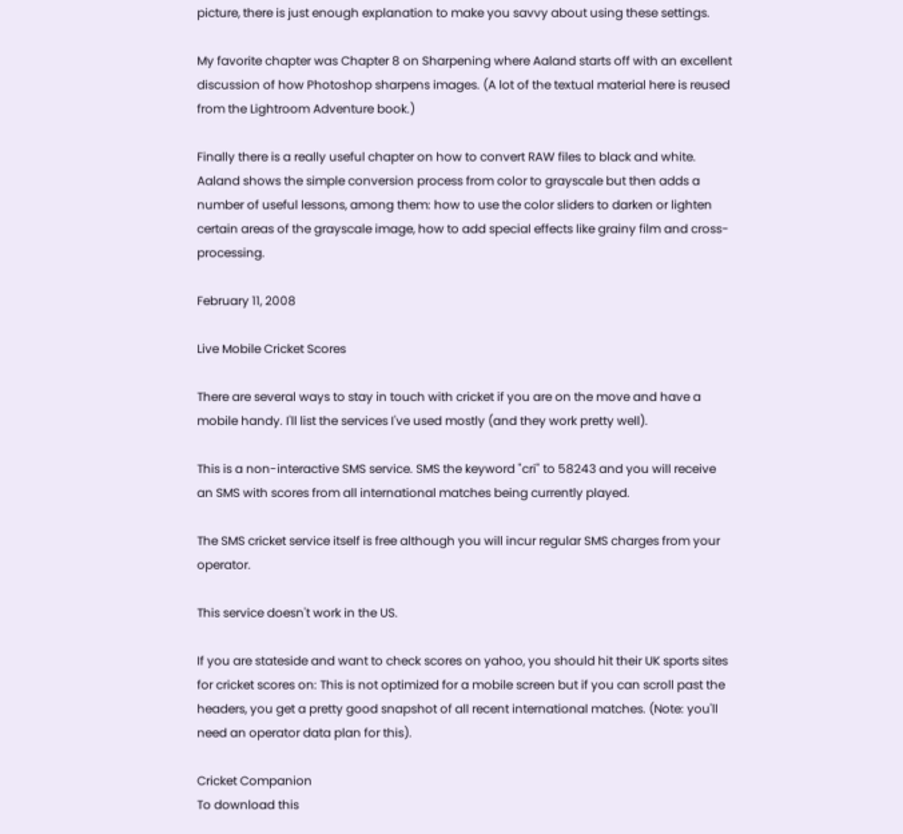picture, there is just enough explanation to make you savvy about using these settings.

My favorite chapter was Chapter 8 on Sharpening where Aaland starts off with an excellent discussion of how Photoshop sharpens images. (A lot of the textual material here is reused from the Lightroom Adventure book.)

Finally there is a really useful chapter on how to convert RAW files to black and white. Aaland shows the simple conversion process from color to grayscale but then adds a number of useful lessons, among them: how to use the color sliders to darken or lighten certain areas of the grayscale image, how to add special effects like grainy film and cross-processing.

February 11, 2008

Live Mobile Cricket Scores

There are several ways to stay in touch with cricket if you are on the move and have a mobile handy. I'll list the services I've used mostly (and they work pretty well).

This is a non-interactive SMS service. SMS the keyword "cri" to 58243 and you will receive an SMS with scores from all international matches being currently played.

The SMS cricket service itself is free although you will incur regular SMS charges from your operator.

This service doesn't work in the US.

If you are stateside and want to check scores on yahoo, you should hit their UK sports sites for cricket scores on: This is not optimized for a mobile screen but if you can scroll past the headers, you get a pretty good snapshot of all recent international matches. (Note: you'll need an operator data plan for this).

Cricket Companion
To download this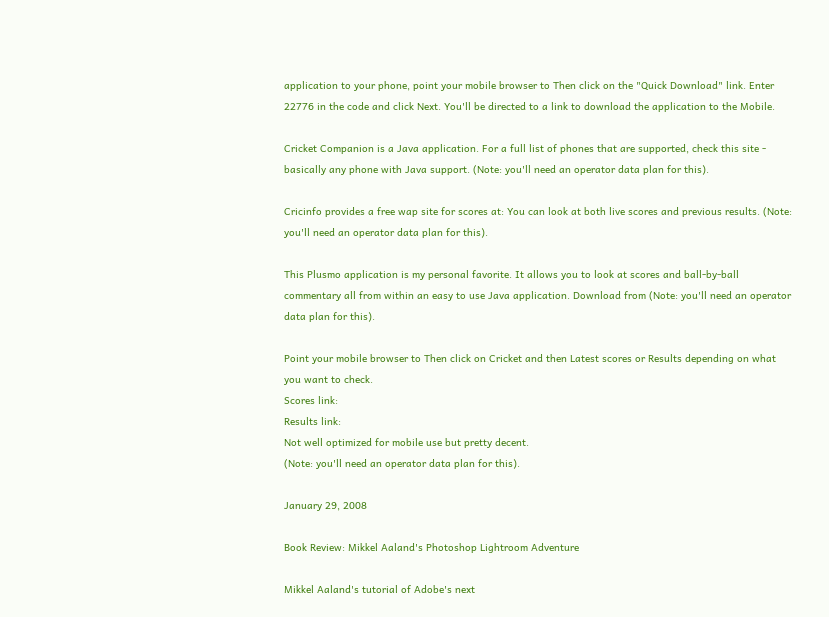application to your phone, point your mobile browser to Then click on the "Quick Download" link. Enter 22776 in the code and click Next. You'll be directed to a link to download the application to the Mobile.

Cricket Companion is a Java application. For a full list of phones that are supported, check this site - basically any phone with Java support. (Note: you'll need an operator data plan for this).

Cricinfo provides a free wap site for scores at: You can look at both live scores and previous results. (Note: you'll need an operator data plan for this).

This Plusmo application is my personal favorite. It allows you to look at scores and ball-by-ball commentary all from within an easy to use Java application. Download from (Note: you'll need an operator data plan for this).

Point your mobile browser to Then click on Cricket and then Latest scores or Results depending on what you want to check.
Scores link:
Results link:
Not well optimized for mobile use but pretty decent.
(Note: you'll need an operator data plan for this).

January 29, 2008

Book Review: Mikkel Aaland's Photoshop Lightroom Adventure

Mikkel Aaland's tutorial of Adobe's next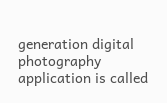generation digital photography application is called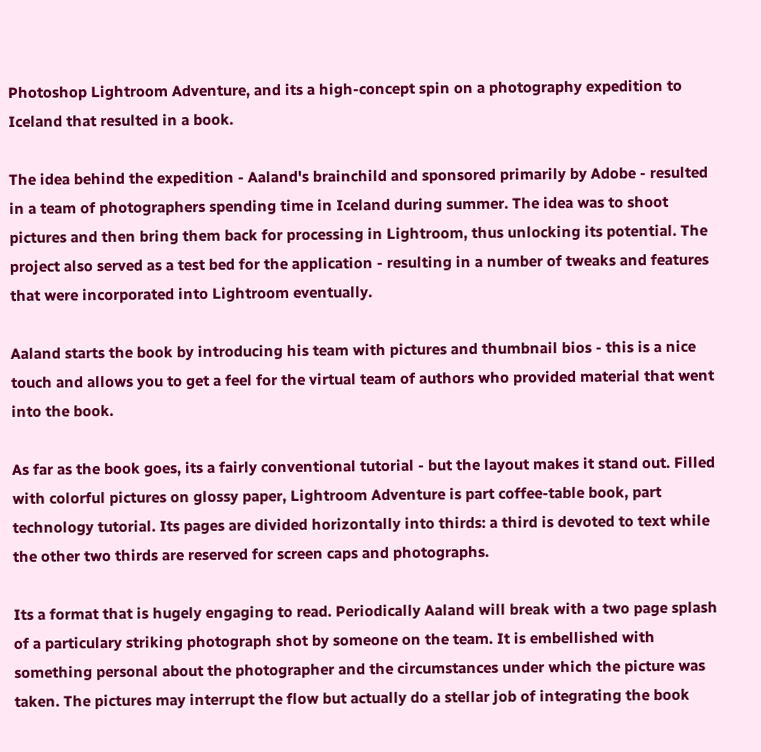Photoshop Lightroom Adventure, and its a high-concept spin on a photography expedition to Iceland that resulted in a book.

The idea behind the expedition - Aaland's brainchild and sponsored primarily by Adobe - resulted in a team of photographers spending time in Iceland during summer. The idea was to shoot pictures and then bring them back for processing in Lightroom, thus unlocking its potential. The project also served as a test bed for the application - resulting in a number of tweaks and features that were incorporated into Lightroom eventually.

Aaland starts the book by introducing his team with pictures and thumbnail bios - this is a nice touch and allows you to get a feel for the virtual team of authors who provided material that went into the book.

As far as the book goes, its a fairly conventional tutorial - but the layout makes it stand out. Filled with colorful pictures on glossy paper, Lightroom Adventure is part coffee-table book, part technology tutorial. Its pages are divided horizontally into thirds: a third is devoted to text while the other two thirds are reserved for screen caps and photographs.

Its a format that is hugely engaging to read. Periodically Aaland will break with a two page splash of a particulary striking photograph shot by someone on the team. It is embellished with something personal about the photographer and the circumstances under which the picture was taken. The pictures may interrupt the flow but actually do a stellar job of integrating the book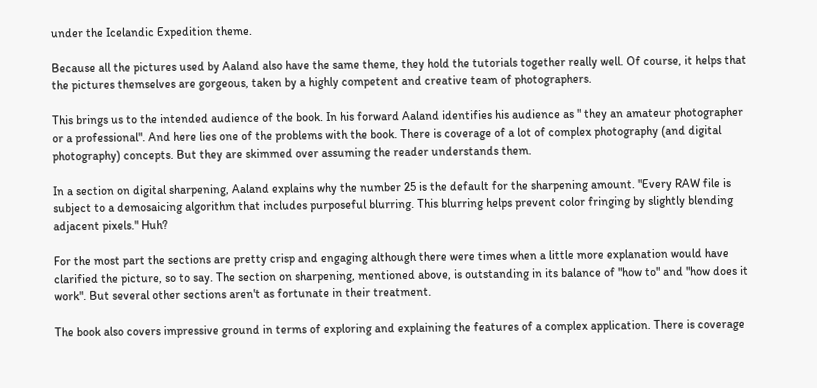under the Icelandic Expedition theme.

Because all the pictures used by Aaland also have the same theme, they hold the tutorials together really well. Of course, it helps that the pictures themselves are gorgeous, taken by a highly competent and creative team of photographers.

This brings us to the intended audience of the book. In his forward Aaland identifies his audience as " they an amateur photographer or a professional". And here lies one of the problems with the book. There is coverage of a lot of complex photography (and digital photography) concepts. But they are skimmed over assuming the reader understands them.

In a section on digital sharpening, Aaland explains why the number 25 is the default for the sharpening amount. "Every RAW file is subject to a demosaicing algorithm that includes purposeful blurring. This blurring helps prevent color fringing by slightly blending adjacent pixels." Huh?

For the most part the sections are pretty crisp and engaging although there were times when a little more explanation would have clarified the picture, so to say. The section on sharpening, mentioned above, is outstanding in its balance of "how to" and "how does it work". But several other sections aren't as fortunate in their treatment.

The book also covers impressive ground in terms of exploring and explaining the features of a complex application. There is coverage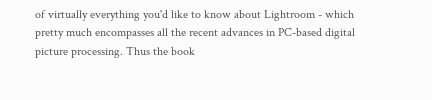of virtually everything you'd like to know about Lightroom - which pretty much encompasses all the recent advances in PC-based digital picture processing. Thus the book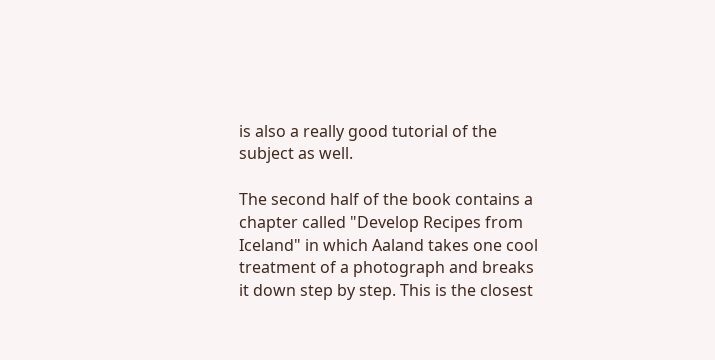is also a really good tutorial of the subject as well.

The second half of the book contains a chapter called "Develop Recipes from Iceland" in which Aaland takes one cool treatment of a photograph and breaks it down step by step. This is the closest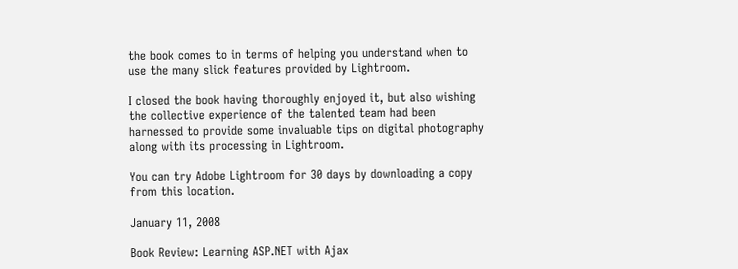the book comes to in terms of helping you understand when to use the many slick features provided by Lightroom.

I closed the book having thoroughly enjoyed it, but also wishing the collective experience of the talented team had been harnessed to provide some invaluable tips on digital photography along with its processing in Lightroom.

You can try Adobe Lightroom for 30 days by downloading a copy from this location.

January 11, 2008

Book Review: Learning ASP.NET with Ajax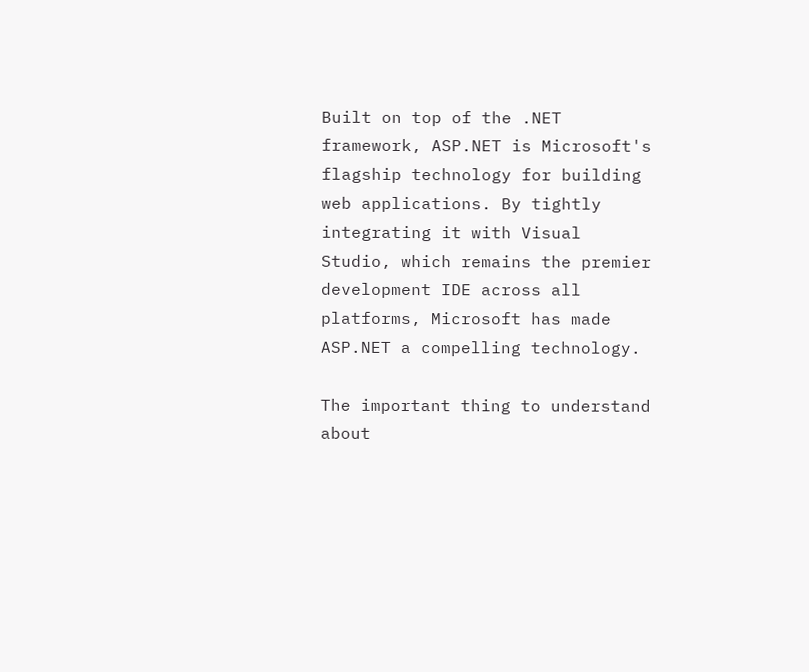Built on top of the .NET framework, ASP.NET is Microsoft's flagship technology for building web applications. By tightly integrating it with Visual Studio, which remains the premier development IDE across all platforms, Microsoft has made ASP.NET a compelling technology.

The important thing to understand about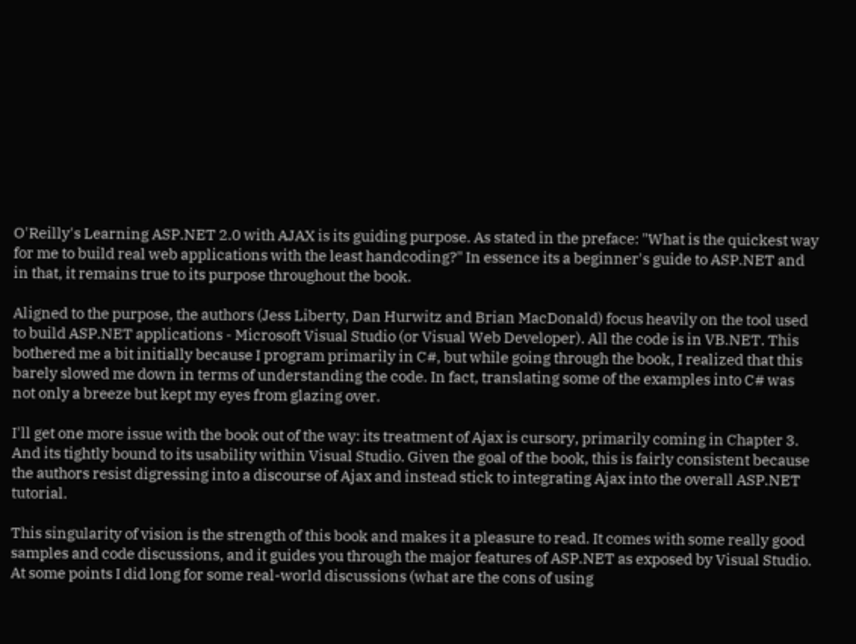O'Reilly's Learning ASP.NET 2.0 with AJAX is its guiding purpose. As stated in the preface: "What is the quickest way for me to build real web applications with the least handcoding?" In essence its a beginner's guide to ASP.NET and in that, it remains true to its purpose throughout the book.

Aligned to the purpose, the authors (Jess Liberty, Dan Hurwitz and Brian MacDonald) focus heavily on the tool used to build ASP.NET applications - Microsoft Visual Studio (or Visual Web Developer). All the code is in VB.NET. This bothered me a bit initially because I program primarily in C#, but while going through the book, I realized that this barely slowed me down in terms of understanding the code. In fact, translating some of the examples into C# was not only a breeze but kept my eyes from glazing over.

I'll get one more issue with the book out of the way: its treatment of Ajax is cursory, primarily coming in Chapter 3. And its tightly bound to its usability within Visual Studio. Given the goal of the book, this is fairly consistent because the authors resist digressing into a discourse of Ajax and instead stick to integrating Ajax into the overall ASP.NET tutorial.

This singularity of vision is the strength of this book and makes it a pleasure to read. It comes with some really good samples and code discussions, and it guides you through the major features of ASP.NET as exposed by Visual Studio. At some points I did long for some real-world discussions (what are the cons of using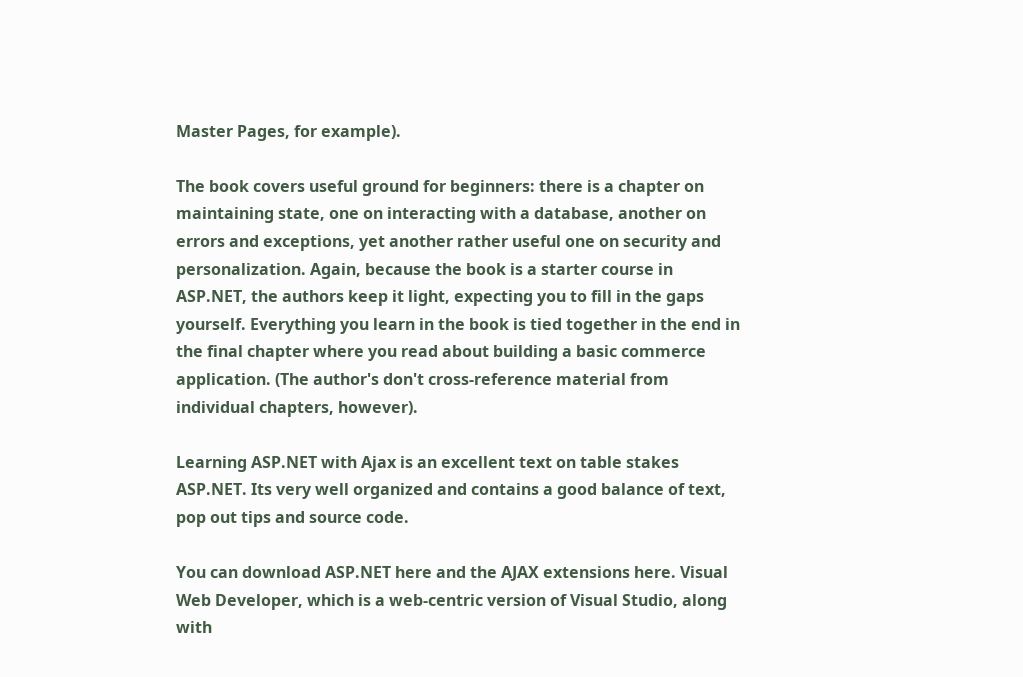Master Pages, for example).

The book covers useful ground for beginners: there is a chapter on maintaining state, one on interacting with a database, another on errors and exceptions, yet another rather useful one on security and personalization. Again, because the book is a starter course in ASP.NET, the authors keep it light, expecting you to fill in the gaps yourself. Everything you learn in the book is tied together in the end in the final chapter where you read about building a basic commerce application. (The author's don't cross-reference material from individual chapters, however).

Learning ASP.NET with Ajax is an excellent text on table stakes ASP.NET. Its very well organized and contains a good balance of text, pop out tips and source code.

You can download ASP.NET here and the AJAX extensions here. Visual Web Developer, which is a web-centric version of Visual Studio, along with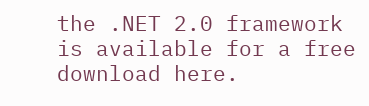the .NET 2.0 framework is available for a free download here.